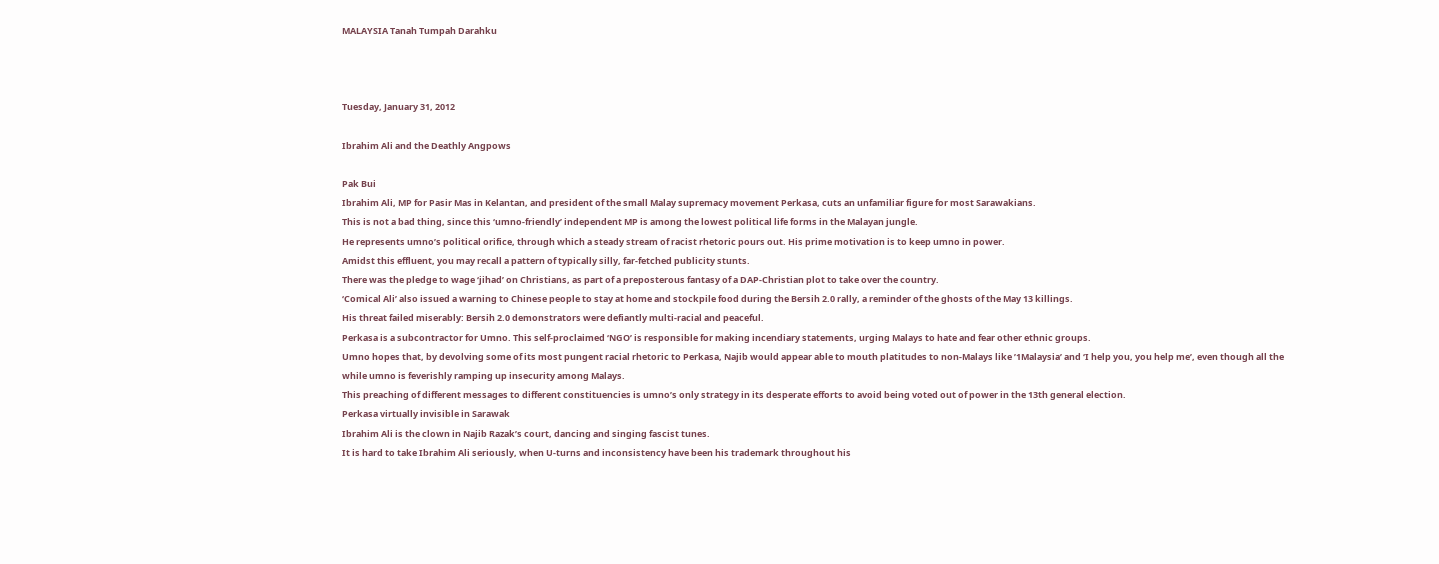MALAYSIA Tanah Tumpah Darahku



Tuesday, January 31, 2012

Ibrahim Ali and the Deathly Angpows

Pak Bui
Ibrahim Ali, MP for Pasir Mas in Kelantan, and president of the small Malay supremacy movement Perkasa, cuts an unfamiliar figure for most Sarawakians.
This is not a bad thing, since this ‘umno-friendly’ independent MP is among the lowest political life forms in the Malayan jungle.
He represents umno’s political orifice, through which a steady stream of racist rhetoric pours out. His prime motivation is to keep umno in power.
Amidst this effluent, you may recall a pattern of typically silly, far-fetched publicity stunts.
There was the pledge to wage ‘jihad’ on Christians, as part of a preposterous fantasy of a DAP-Christian plot to take over the country.
‘Comical Ali’ also issued a warning to Chinese people to stay at home and stockpile food during the Bersih 2.0 rally, a reminder of the ghosts of the May 13 killings.
His threat failed miserably: Bersih 2.0 demonstrators were defiantly multi-racial and peaceful.
Perkasa is a subcontractor for Umno. This self-proclaimed ‘NGO’ is responsible for making incendiary statements, urging Malays to hate and fear other ethnic groups.
Umno hopes that, by devolving some of its most pungent racial rhetoric to Perkasa, Najib would appear able to mouth platitudes to non-Malays like ’1Malaysia’ and ‘I help you, you help me’, even though all the while umno is feverishly ramping up insecurity among Malays.
This preaching of different messages to different constituencies is umno’s only strategy in its desperate efforts to avoid being voted out of power in the 13th general election.
Perkasa virtually invisible in Sarawak
Ibrahim Ali is the clown in Najib Razak’s court, dancing and singing fascist tunes.
It is hard to take Ibrahim Ali seriously, when U-turns and inconsistency have been his trademark throughout his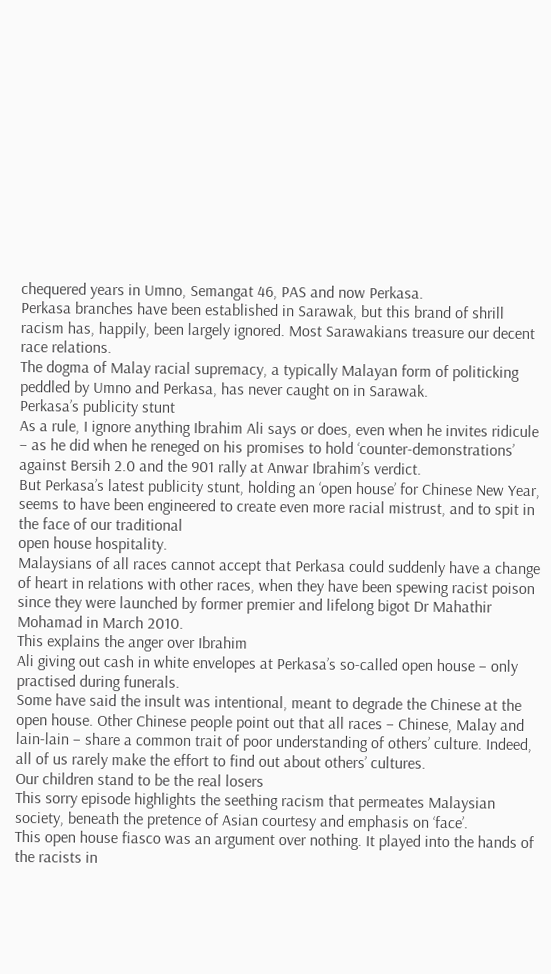chequered years in Umno, Semangat 46, PAS and now Perkasa.
Perkasa branches have been established in Sarawak, but this brand of shrill racism has, happily, been largely ignored. Most Sarawakians treasure our decent race relations.
The dogma of Malay racial supremacy, a typically Malayan form of politicking peddled by Umno and Perkasa, has never caught on in Sarawak.
Perkasa’s publicity stunt
As a rule, I ignore anything Ibrahim Ali says or does, even when he invites ridicule – as he did when he reneged on his promises to hold ‘counter-demonstrations’ against Bersih 2.0 and the 901 rally at Anwar Ibrahim’s verdict.
But Perkasa’s latest publicity stunt, holding an ‘open house’ for Chinese New Year, seems to have been engineered to create even more racial mistrust, and to spit in the face of our traditional
open house hospitality.
Malaysians of all races cannot accept that Perkasa could suddenly have a change of heart in relations with other races, when they have been spewing racist poison since they were launched by former premier and lifelong bigot Dr Mahathir Mohamad in March 2010.
This explains the anger over Ibrahim
Ali giving out cash in white envelopes at Perkasa’s so-called open house – only practised during funerals.
Some have said the insult was intentional, meant to degrade the Chinese at the open house. Other Chinese people point out that all races – Chinese, Malay and lain-lain – share a common trait of poor understanding of others’ culture. Indeed, all of us rarely make the effort to find out about others’ cultures.
Our children stand to be the real losers
This sorry episode highlights the seething racism that permeates Malaysian society, beneath the pretence of Asian courtesy and emphasis on ‘face’.
This open house fiasco was an argument over nothing. It played into the hands of the racists in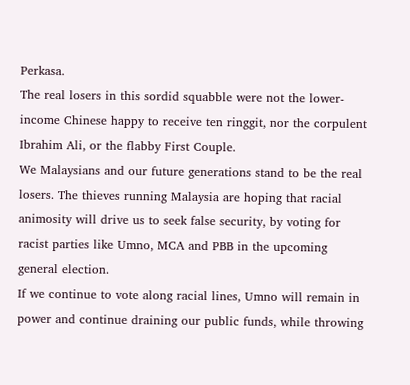Perkasa.
The real losers in this sordid squabble were not the lower-income Chinese happy to receive ten ringgit, nor the corpulent Ibrahim Ali, or the flabby First Couple.
We Malaysians and our future generations stand to be the real losers. The thieves running Malaysia are hoping that racial animosity will drive us to seek false security, by voting for racist parties like Umno, MCA and PBB in the upcoming general election.
If we continue to vote along racial lines, Umno will remain in power and continue draining our public funds, while throwing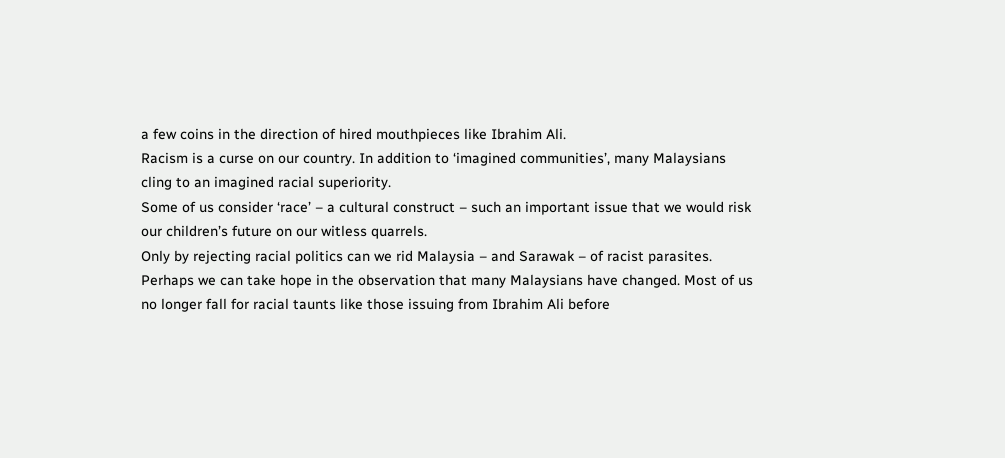a few coins in the direction of hired mouthpieces like Ibrahim Ali.
Racism is a curse on our country. In addition to ‘imagined communities’, many Malaysians cling to an imagined racial superiority.
Some of us consider ‘race’ – a cultural construct – such an important issue that we would risk our children’s future on our witless quarrels.
Only by rejecting racial politics can we rid Malaysia – and Sarawak – of racist parasites.
Perhaps we can take hope in the observation that many Malaysians have changed. Most of us no longer fall for racial taunts like those issuing from Ibrahim Ali before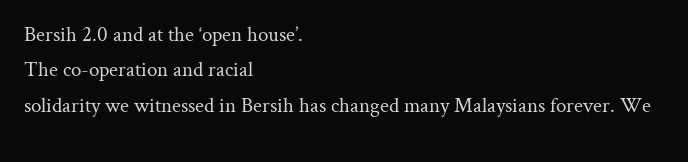Bersih 2.0 and at the ‘open house’.
The co-operation and racial
solidarity we witnessed in Bersih has changed many Malaysians forever. We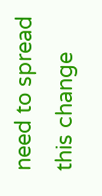need to spread this change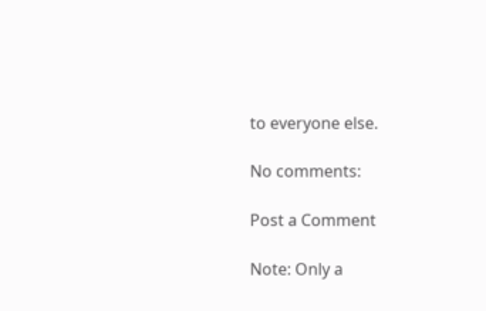to everyone else.

No comments:

Post a Comment

Note: Only a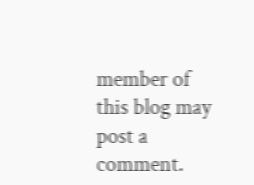member of this blog may post a comment.